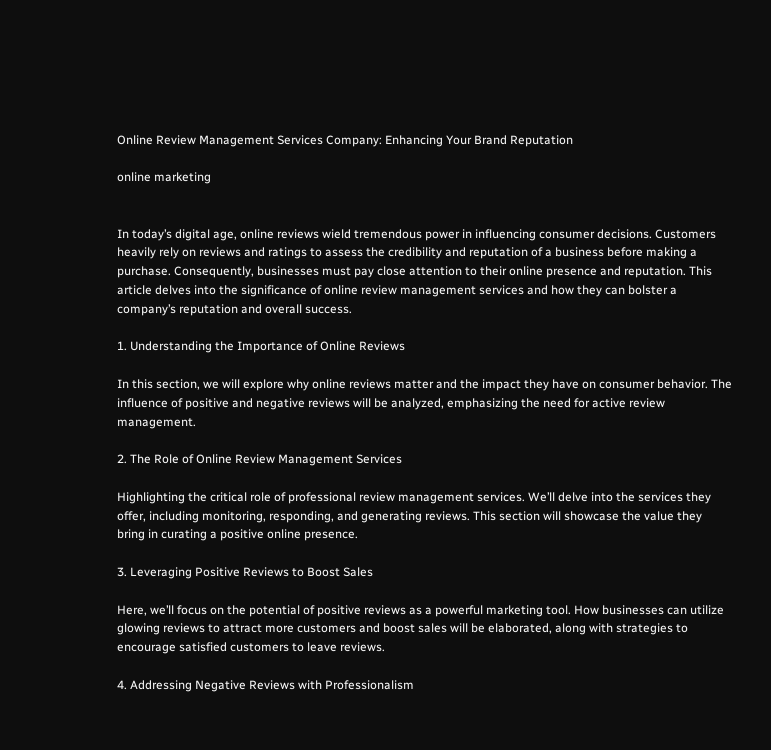Online Review Management Services Company: Enhancing Your Brand Reputation

online marketing


In today’s digital age, online reviews wield tremendous power in influencing consumer decisions. Customers heavily rely on reviews and ratings to assess the credibility and reputation of a business before making a purchase. Consequently, businesses must pay close attention to their online presence and reputation. This article delves into the significance of online review management services and how they can bolster a company’s reputation and overall success.

1. Understanding the Importance of Online Reviews

In this section, we will explore why online reviews matter and the impact they have on consumer behavior. The influence of positive and negative reviews will be analyzed, emphasizing the need for active review management.

2. The Role of Online Review Management Services

Highlighting the critical role of professional review management services. We’ll delve into the services they offer, including monitoring, responding, and generating reviews. This section will showcase the value they bring in curating a positive online presence.

3. Leveraging Positive Reviews to Boost Sales

Here, we’ll focus on the potential of positive reviews as a powerful marketing tool. How businesses can utilize glowing reviews to attract more customers and boost sales will be elaborated, along with strategies to encourage satisfied customers to leave reviews.

4. Addressing Negative Reviews with Professionalism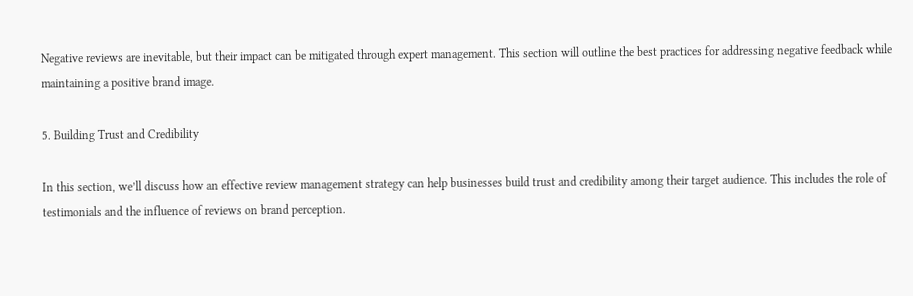Negative reviews are inevitable, but their impact can be mitigated through expert management. This section will outline the best practices for addressing negative feedback while maintaining a positive brand image.

5. Building Trust and Credibility

In this section, we’ll discuss how an effective review management strategy can help businesses build trust and credibility among their target audience. This includes the role of testimonials and the influence of reviews on brand perception.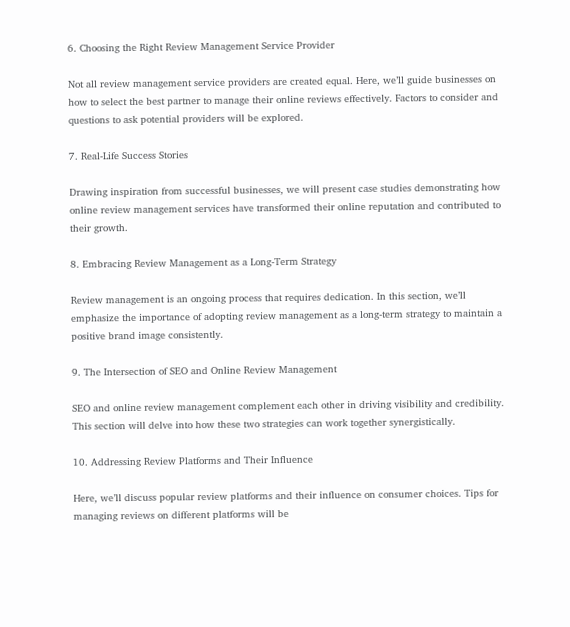6. Choosing the Right Review Management Service Provider

Not all review management service providers are created equal. Here, we’ll guide businesses on how to select the best partner to manage their online reviews effectively. Factors to consider and questions to ask potential providers will be explored.

7. Real-Life Success Stories

Drawing inspiration from successful businesses, we will present case studies demonstrating how online review management services have transformed their online reputation and contributed to their growth.

8. Embracing Review Management as a Long-Term Strategy

Review management is an ongoing process that requires dedication. In this section, we’ll emphasize the importance of adopting review management as a long-term strategy to maintain a positive brand image consistently.

9. The Intersection of SEO and Online Review Management

SEO and online review management complement each other in driving visibility and credibility. This section will delve into how these two strategies can work together synergistically.

10. Addressing Review Platforms and Their Influence

Here, we’ll discuss popular review platforms and their influence on consumer choices. Tips for managing reviews on different platforms will be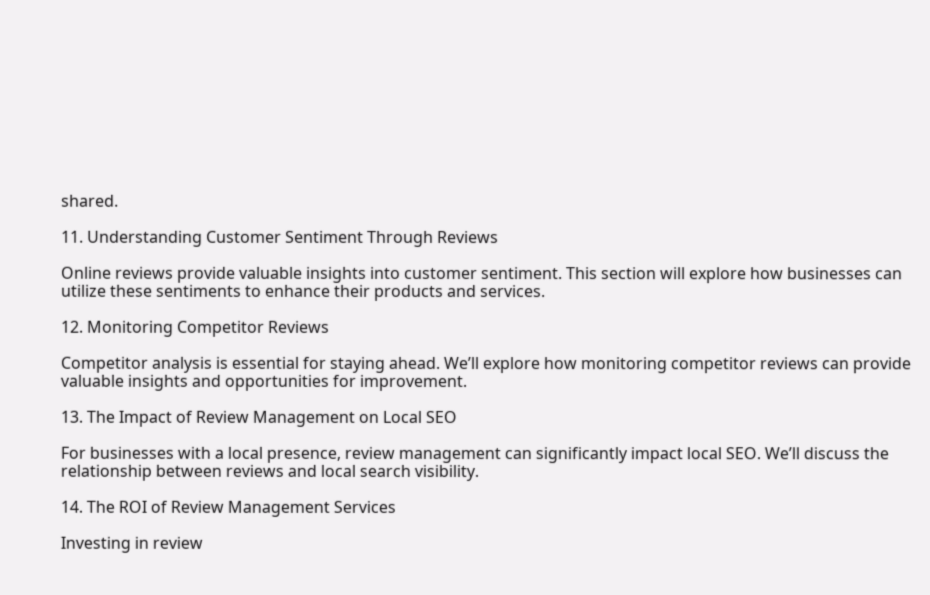shared.

11. Understanding Customer Sentiment Through Reviews

Online reviews provide valuable insights into customer sentiment. This section will explore how businesses can utilize these sentiments to enhance their products and services.

12. Monitoring Competitor Reviews

Competitor analysis is essential for staying ahead. We’ll explore how monitoring competitor reviews can provide valuable insights and opportunities for improvement.

13. The Impact of Review Management on Local SEO

For businesses with a local presence, review management can significantly impact local SEO. We’ll discuss the relationship between reviews and local search visibility.

14. The ROI of Review Management Services

Investing in review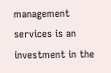management services is an investment in the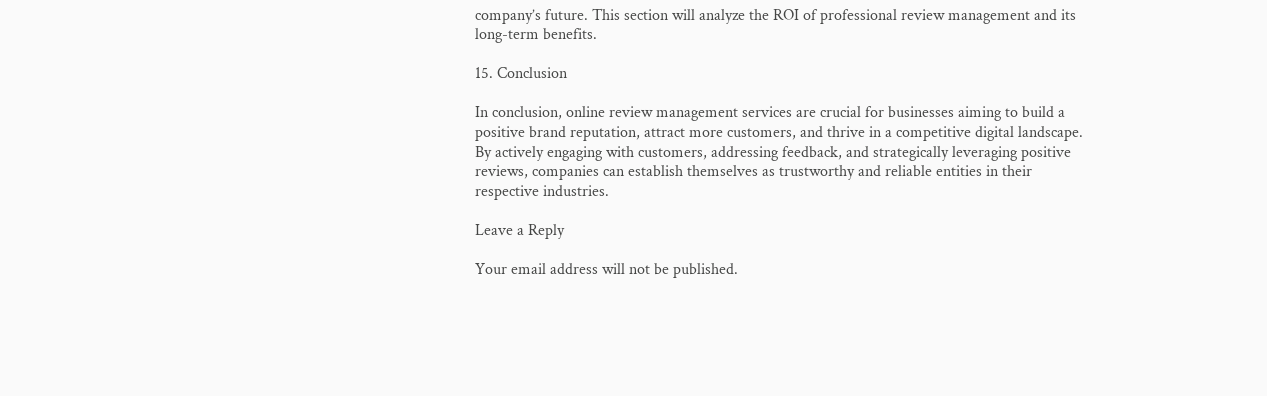company’s future. This section will analyze the ROI of professional review management and its long-term benefits.

15. Conclusion

In conclusion, online review management services are crucial for businesses aiming to build a positive brand reputation, attract more customers, and thrive in a competitive digital landscape. By actively engaging with customers, addressing feedback, and strategically leveraging positive reviews, companies can establish themselves as trustworthy and reliable entities in their respective industries.

Leave a Reply

Your email address will not be published.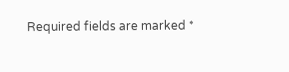Required fields are marked *